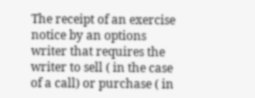The receipt of an exercise notice by an options writer that requires the writer to sell ( in the case of a call) or purchase ( in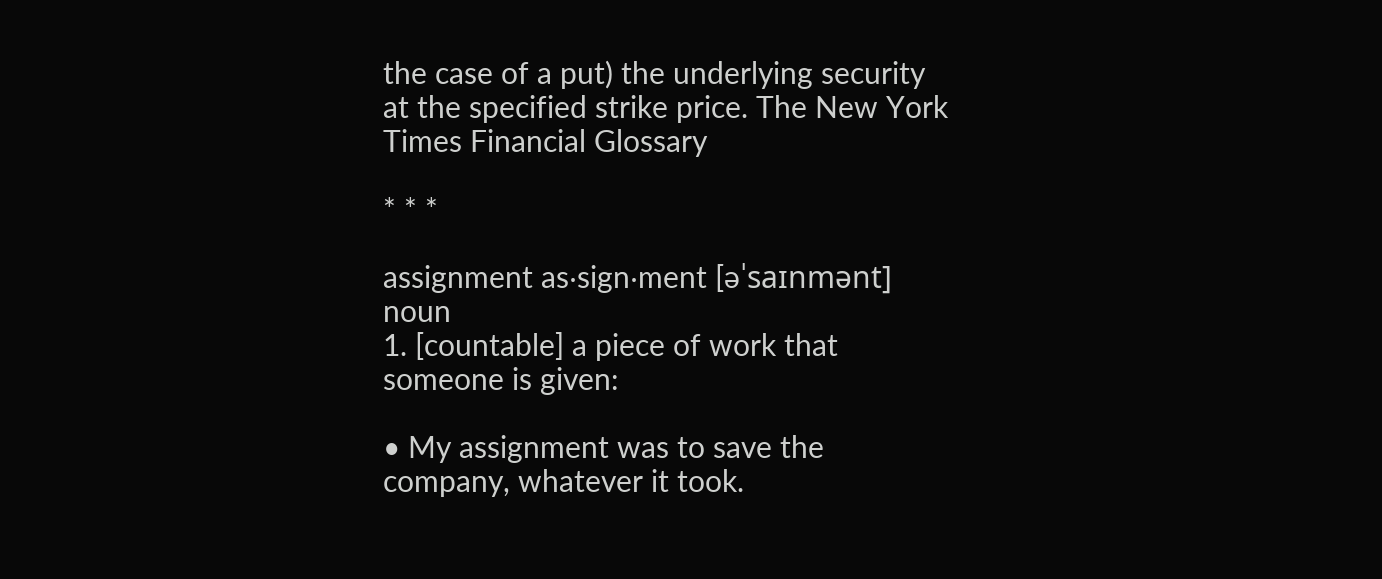the case of a put) the underlying security at the specified strike price. The New York Times Financial Glossary

* * *

assignment as‧sign‧ment [əˈsaɪnmənt] noun
1. [countable] a piece of work that someone is given:

• My assignment was to save the company, whatever it took.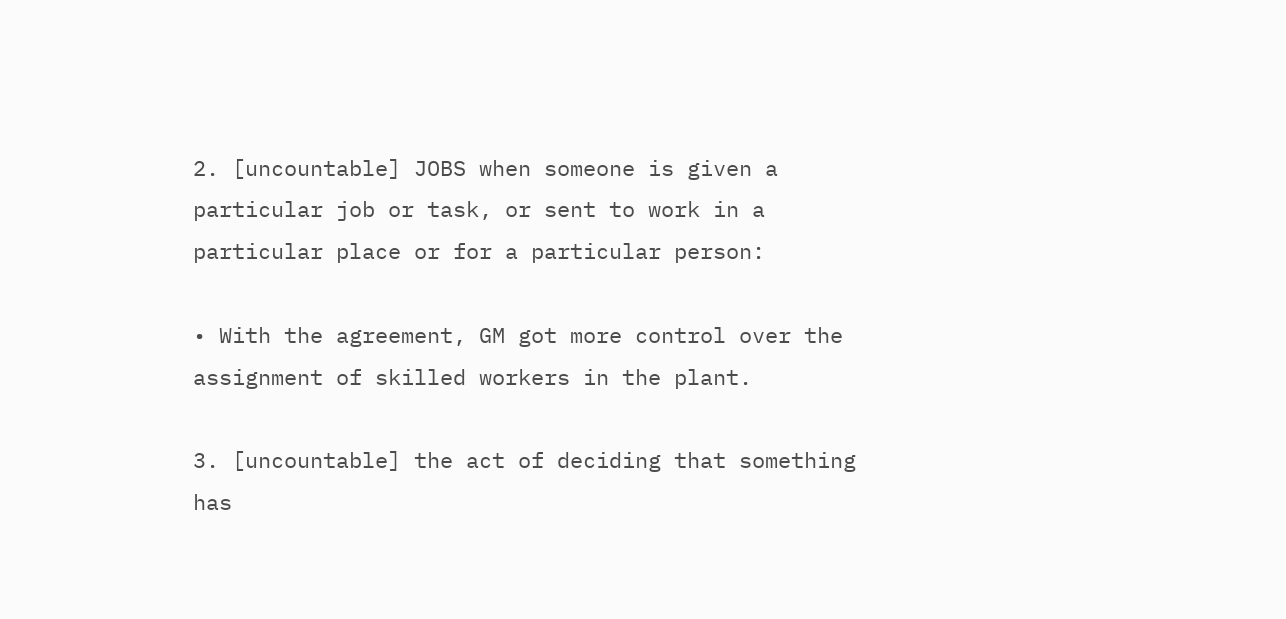2. [uncountable] JOBS when someone is given a particular job or task, or sent to work in a particular place or for a particular person:

• With the agreement, GM got more control over the assignment of skilled workers in the plant.

3. [uncountable] the act of deciding that something has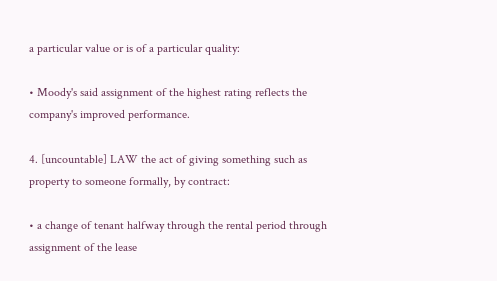a particular value or is of a particular quality:

• Moody's said assignment of the highest rating reflects the company's improved performance.

4. [uncountable] LAW the act of giving something such as property to someone formally, by contract:

• a change of tenant halfway through the rental period through assignment of the lease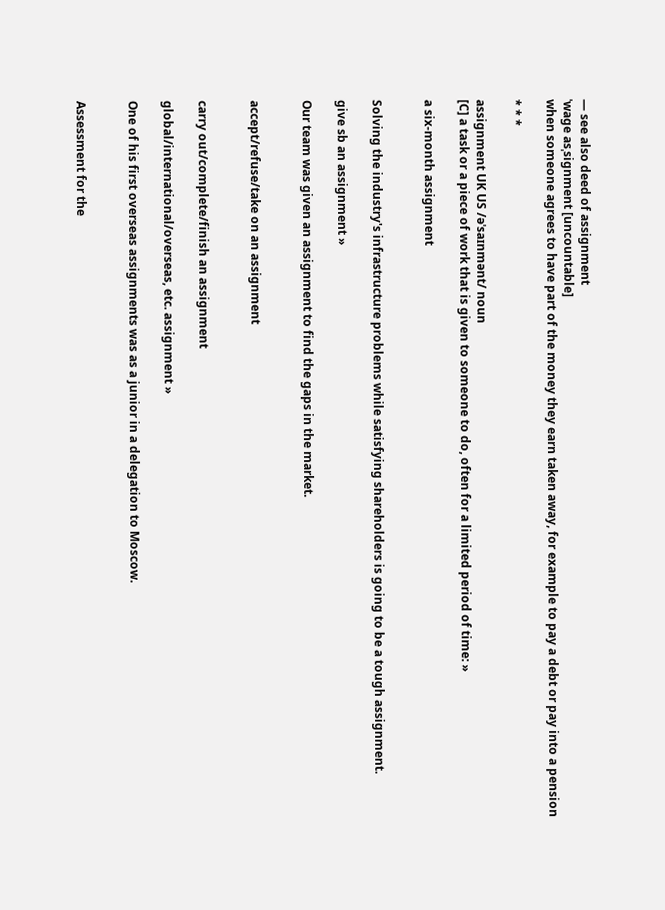— see also deed of assignment
ˈwage asˌsignment [uncountable]
when someone agrees to have part of the money they earn taken away, for example to pay a debt or pay into a pension

* * *

assignment UK US /əˈsaɪnmənt/ noun
[C] a task or a piece of work that is given to someone to do, often for a limited period of time: »

a six-month assignment


Solving the industry's infrastructure problems while satisfying shareholders is going to be a tough assignment.

give sb an assignment »

Our team was given an assignment to find the gaps in the market.


accept/refuse/take on an assignment


carry out/complete/finish an assignment

global/international/overseas, etc. assignment »

One of his first overseas assignments was as a junior in a delegation to Moscow.


Assessment for the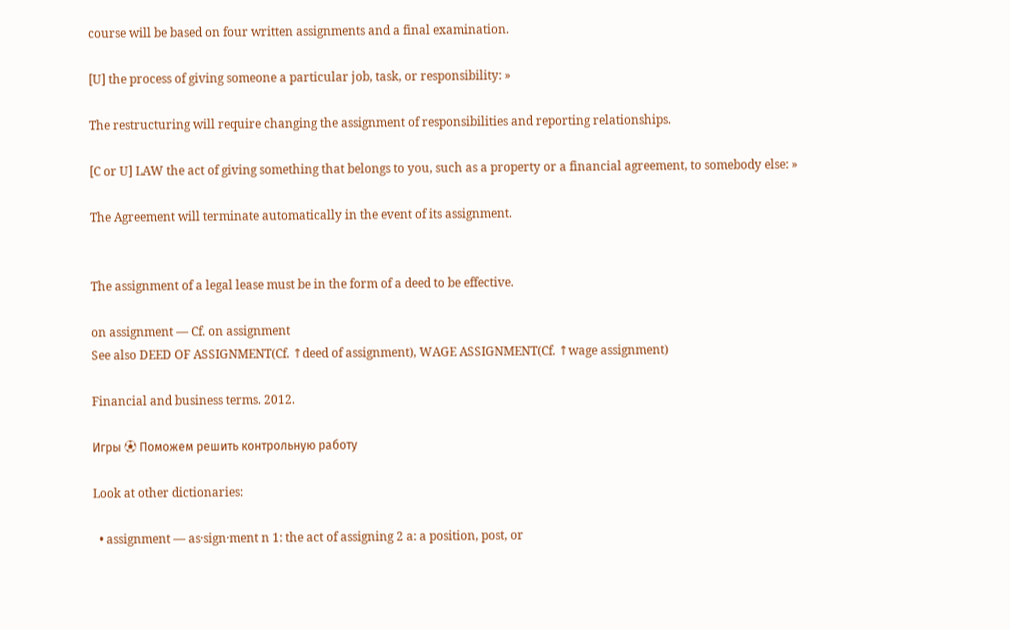course will be based on four written assignments and a final examination.

[U] the process of giving someone a particular job, task, or responsibility: »

The restructuring will require changing the assignment of responsibilities and reporting relationships.

[C or U] LAW the act of giving something that belongs to you, such as a property or a financial agreement, to somebody else: »

The Agreement will terminate automatically in the event of its assignment.


The assignment of a legal lease must be in the form of a deed to be effective.

on assignment — Cf. on assignment
See also DEED OF ASSIGNMENT(Cf. ↑deed of assignment), WAGE ASSIGNMENT(Cf. ↑wage assignment)

Financial and business terms. 2012.

Игры ⚽ Поможем решить контрольную работу

Look at other dictionaries:

  • assignment — as·sign·ment n 1: the act of assigning 2 a: a position, post, or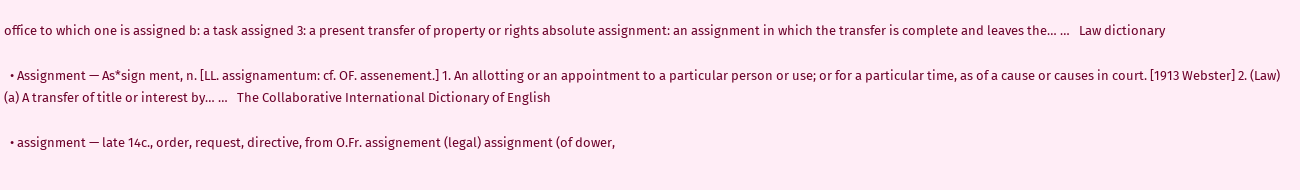office to which one is assigned b: a task assigned 3: a present transfer of property or rights absolute assignment: an assignment in which the transfer is complete and leaves the… …   Law dictionary

  • Assignment — As*sign ment, n. [LL. assignamentum: cf. OF. assenement.] 1. An allotting or an appointment to a particular person or use; or for a particular time, as of a cause or causes in court. [1913 Webster] 2. (Law) (a) A transfer of title or interest by… …   The Collaborative International Dictionary of English

  • assignment — late 14c., order, request, directive, from O.Fr. assignement (legal) assignment (of dower,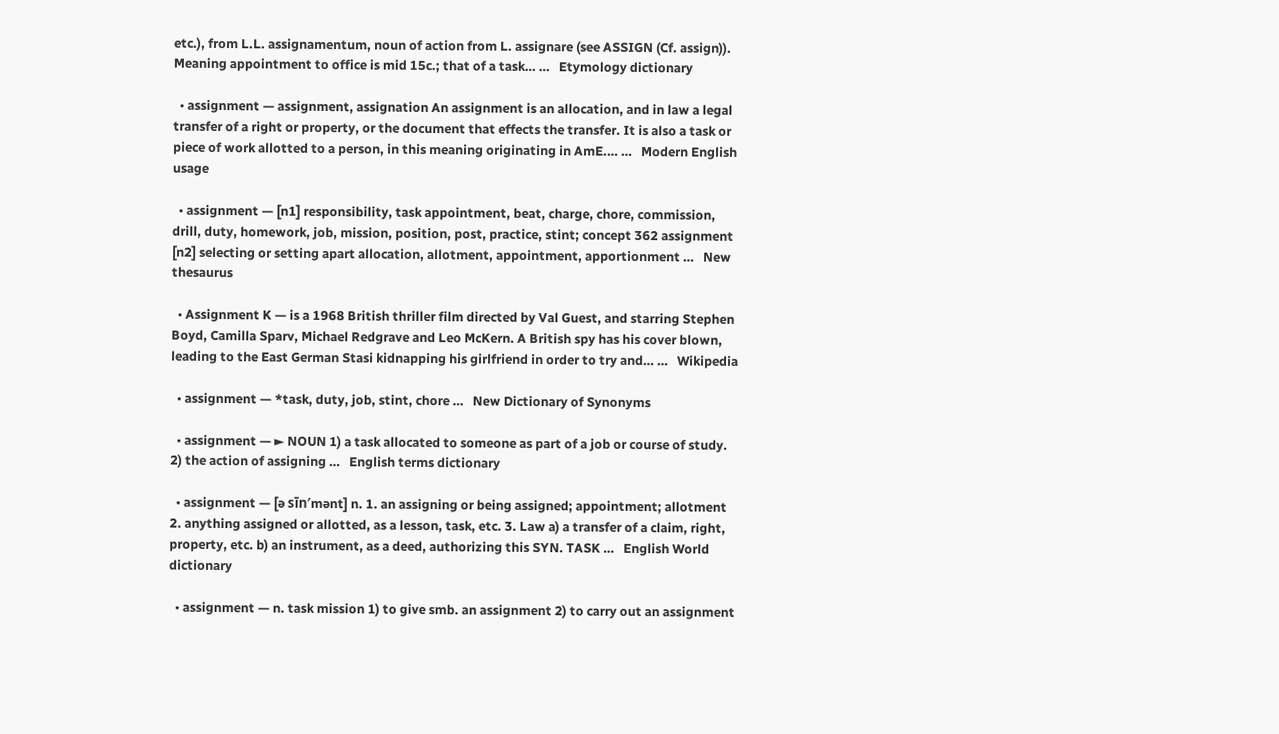etc.), from L.L. assignamentum, noun of action from L. assignare (see ASSIGN (Cf. assign)). Meaning appointment to office is mid 15c.; that of a task… …   Etymology dictionary

  • assignment — assignment, assignation An assignment is an allocation, and in law a legal transfer of a right or property, or the document that effects the transfer. It is also a task or piece of work allotted to a person, in this meaning originating in AmE.… …   Modern English usage

  • assignment — [n1] responsibility, task appointment, beat, charge, chore, commission, drill, duty, homework, job, mission, position, post, practice, stint; concept 362 assignment [n2] selecting or setting apart allocation, allotment, appointment, apportionment …   New thesaurus

  • Assignment K — is a 1968 British thriller film directed by Val Guest, and starring Stephen Boyd, Camilla Sparv, Michael Redgrave and Leo McKern. A British spy has his cover blown, leading to the East German Stasi kidnapping his girlfriend in order to try and… …   Wikipedia

  • assignment — *task, duty, job, stint, chore …   New Dictionary of Synonyms

  • assignment — ► NOUN 1) a task allocated to someone as part of a job or course of study. 2) the action of assigning …   English terms dictionary

  • assignment — [ə sīn′mənt] n. 1. an assigning or being assigned; appointment; allotment 2. anything assigned or allotted, as a lesson, task, etc. 3. Law a) a transfer of a claim, right, property, etc. b) an instrument, as a deed, authorizing this SYN. TASK …   English World dictionary

  • assignment — n. task mission 1) to give smb. an assignment 2) to carry out an assignment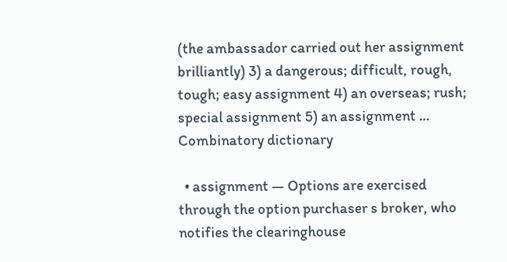(the ambassador carried out her assignment brilliantly) 3) a dangerous; difficult, rough, tough; easy assignment 4) an overseas; rush; special assignment 5) an assignment …   Combinatory dictionary

  • assignment — Options are exercised through the option purchaser s broker, who notifies the clearinghouse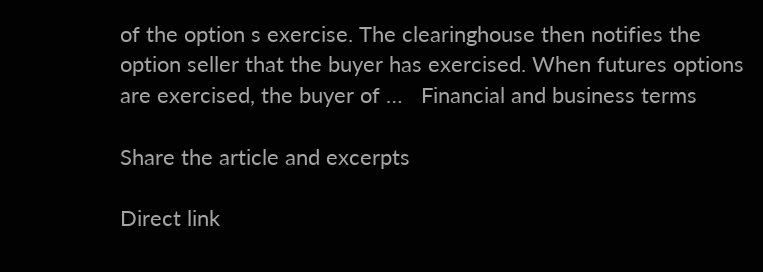of the option s exercise. The clearinghouse then notifies the option seller that the buyer has exercised. When futures options are exercised, the buyer of …   Financial and business terms

Share the article and excerpts

Direct link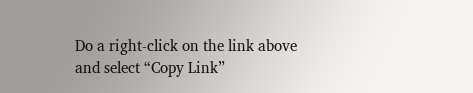Do a right-click on the link above
and select “Copy Link”